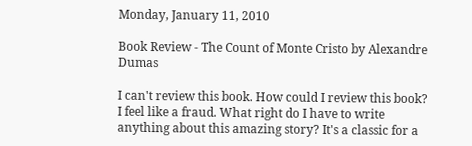Monday, January 11, 2010

Book Review - The Count of Monte Cristo by Alexandre Dumas

I can't review this book. How could I review this book? I feel like a fraud. What right do I have to write anything about this amazing story? It's a classic for a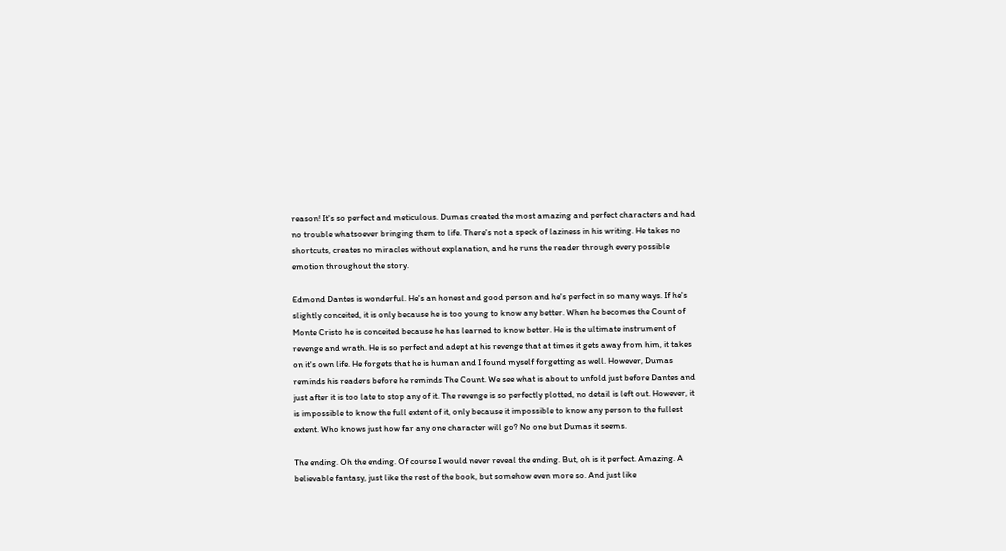reason! It's so perfect and meticulous. Dumas created the most amazing and perfect characters and had no trouble whatsoever bringing them to life. There's not a speck of laziness in his writing. He takes no shortcuts, creates no miracles without explanation, and he runs the reader through every possible emotion throughout the story.

Edmond Dantes is wonderful. He's an honest and good person and he's perfect in so many ways. If he's slightly conceited, it is only because he is too young to know any better. When he becomes the Count of Monte Cristo he is conceited because he has learned to know better. He is the ultimate instrument of revenge and wrath. He is so perfect and adept at his revenge that at times it gets away from him, it takes on it's own life. He forgets that he is human and I found myself forgetting as well. However, Dumas reminds his readers before he reminds The Count. We see what is about to unfold just before Dantes and just after it is too late to stop any of it. The revenge is so perfectly plotted, no detail is left out. However, it is impossible to know the full extent of it, only because it impossible to know any person to the fullest extent. Who knows just how far any one character will go? No one but Dumas it seems.

The ending. Oh the ending. Of course I would never reveal the ending. But, oh is it perfect. Amazing. A believable fantasy, just like the rest of the book, but somehow even more so. And just like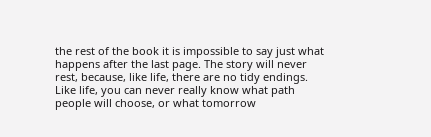the rest of the book it is impossible to say just what happens after the last page. The story will never rest, because, like life, there are no tidy endings. Like life, you can never really know what path people will choose, or what tomorrow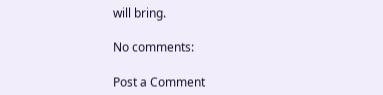will bring.

No comments:

Post a Comment